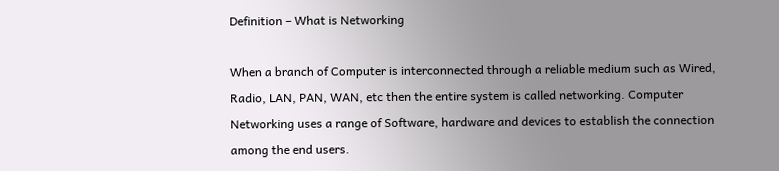Definition – What is Networking

When a branch of Computer is interconnected through a reliable medium such as Wired, Radio, LAN, PAN, WAN, etc then the entire system is called networking. Computer Networking uses a range of Software, hardware and devices to establish the connection among the end users.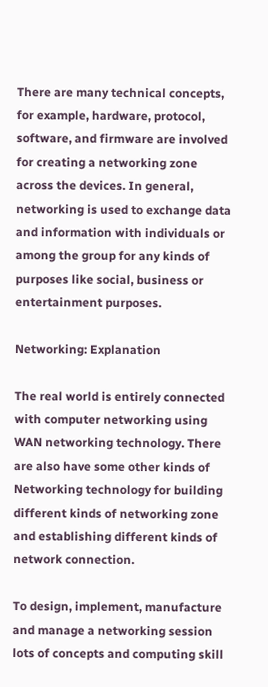There are many technical concepts, for example, hardware, protocol, software, and firmware are involved for creating a networking zone across the devices. In general, networking is used to exchange data and information with individuals or among the group for any kinds of purposes like social, business or entertainment purposes.

Networking: Explanation

The real world is entirely connected with computer networking using WAN networking technology. There are also have some other kinds of Networking technology for building different kinds of networking zone and establishing different kinds of network connection.

To design, implement, manufacture and manage a networking session lots of concepts and computing skill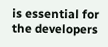is essential for the developers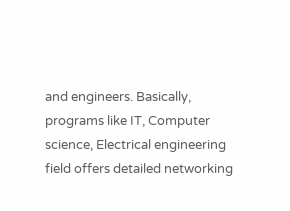and engineers. Basically, programs like IT, Computer science, Electrical engineering field offers detailed networking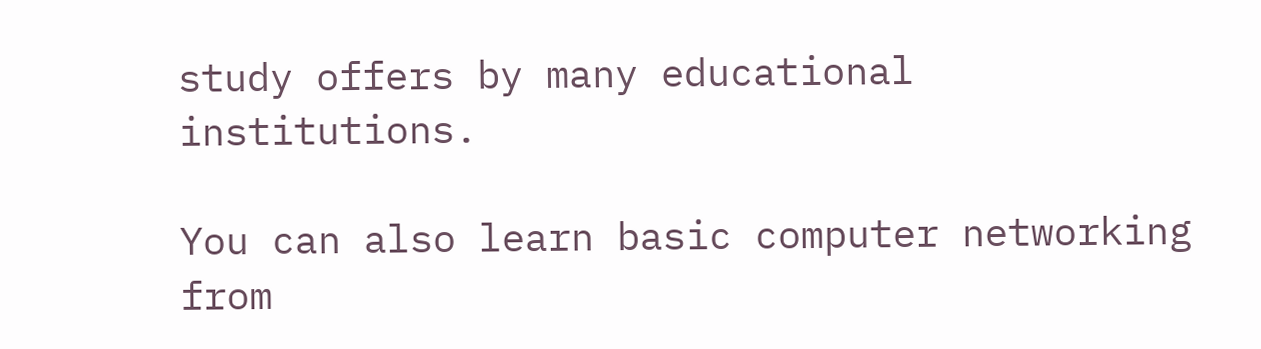study offers by many educational institutions.

You can also learn basic computer networking from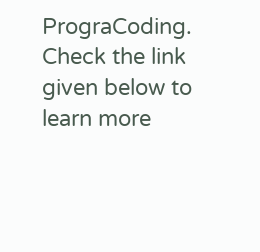PrograCoding. Check the link given below to learn more